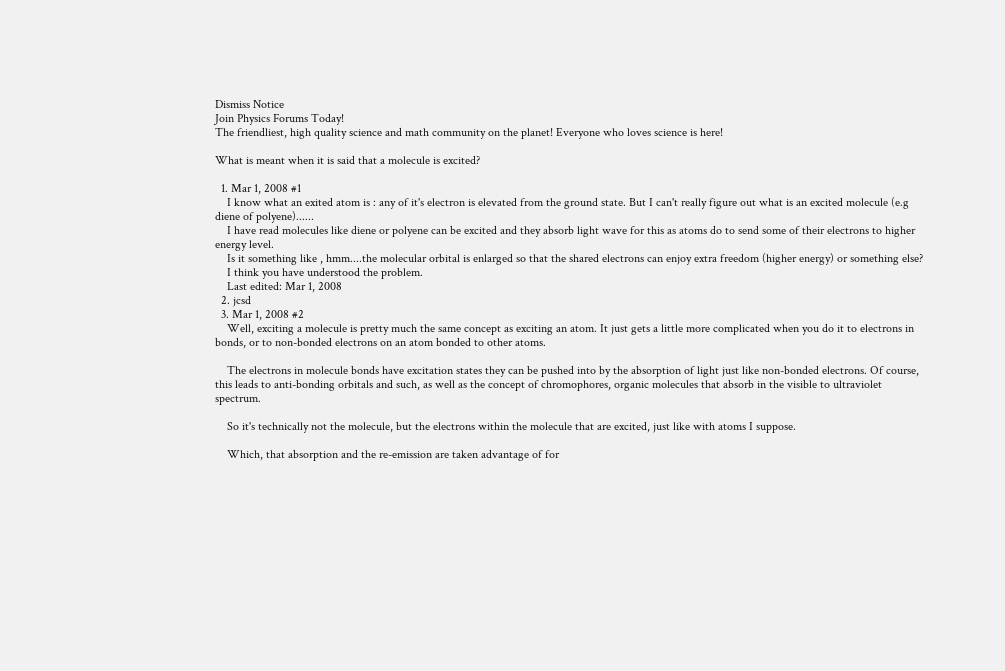Dismiss Notice
Join Physics Forums Today!
The friendliest, high quality science and math community on the planet! Everyone who loves science is here!

What is meant when it is said that a molecule is excited?

  1. Mar 1, 2008 #1
    I know what an exited atom is : any of it's electron is elevated from the ground state. But I can't really figure out what is an excited molecule (e.g diene of polyene)......
    I have read molecules like diene or polyene can be excited and they absorb light wave for this as atoms do to send some of their electrons to higher energy level.
    Is it something like , hmm....the molecular orbital is enlarged so that the shared electrons can enjoy extra freedom (higher energy) or something else?
    I think you have understood the problem.
    Last edited: Mar 1, 2008
  2. jcsd
  3. Mar 1, 2008 #2
    Well, exciting a molecule is pretty much the same concept as exciting an atom. It just gets a little more complicated when you do it to electrons in bonds, or to non-bonded electrons on an atom bonded to other atoms.

    The electrons in molecule bonds have excitation states they can be pushed into by the absorption of light just like non-bonded electrons. Of course, this leads to anti-bonding orbitals and such, as well as the concept of chromophores, organic molecules that absorb in the visible to ultraviolet spectrum.

    So it's technically not the molecule, but the electrons within the molecule that are excited, just like with atoms I suppose.

    Which, that absorption and the re-emission are taken advantage of for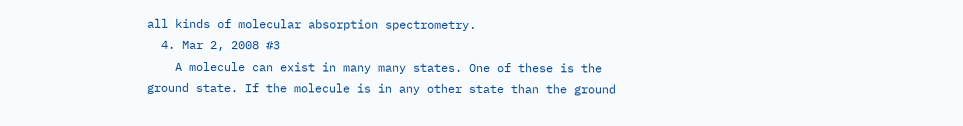all kinds of molecular absorption spectrometry.
  4. Mar 2, 2008 #3
    A molecule can exist in many many states. One of these is the ground state. If the molecule is in any other state than the ground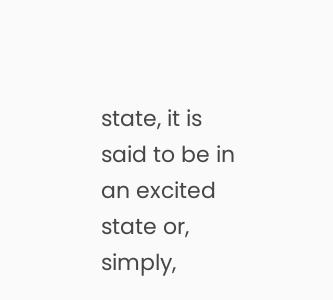state, it is said to be in an excited state or, simply,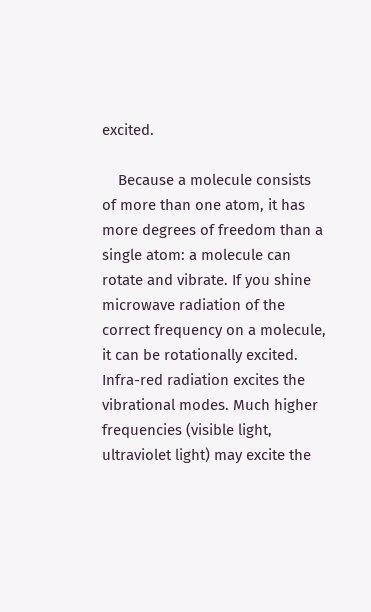excited.

    Because a molecule consists of more than one atom, it has more degrees of freedom than a single atom: a molecule can rotate and vibrate. If you shine microwave radiation of the correct frequency on a molecule, it can be rotationally excited. Infra-red radiation excites the vibrational modes. Much higher frequencies (visible light, ultraviolet light) may excite the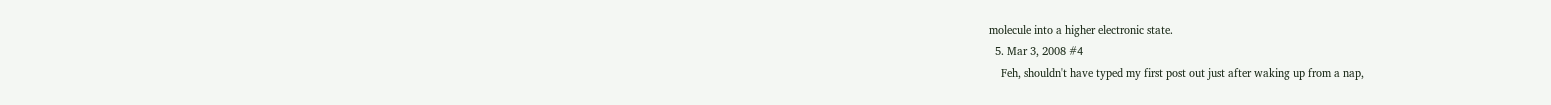molecule into a higher electronic state.
  5. Mar 3, 2008 #4
    Feh, shouldn't have typed my first post out just after waking up from a nap,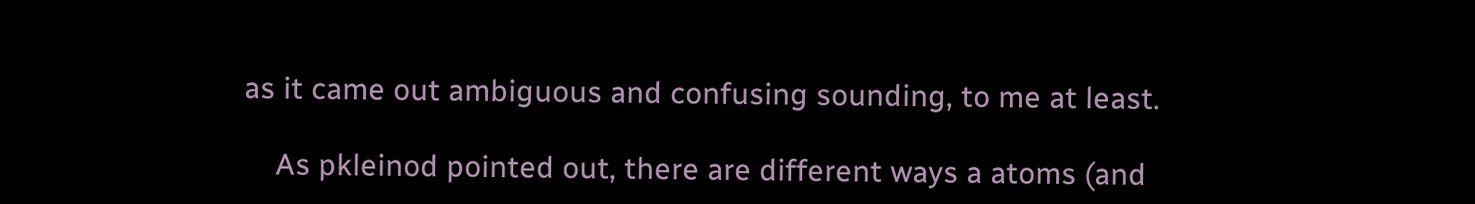as it came out ambiguous and confusing sounding, to me at least.

    As pkleinod pointed out, there are different ways a atoms (and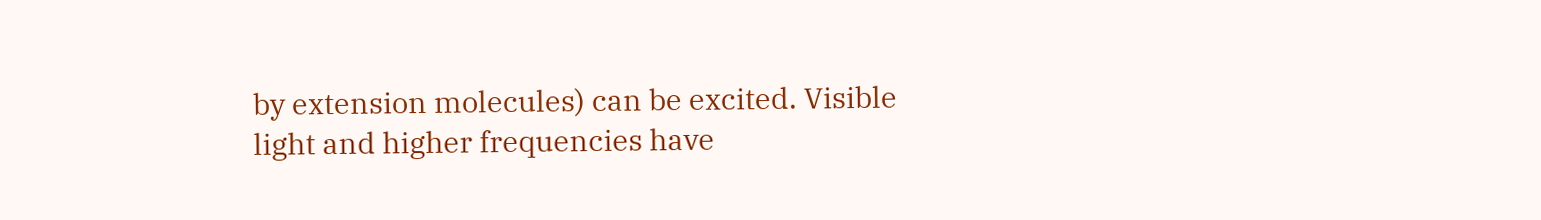by extension molecules) can be excited. Visible light and higher frequencies have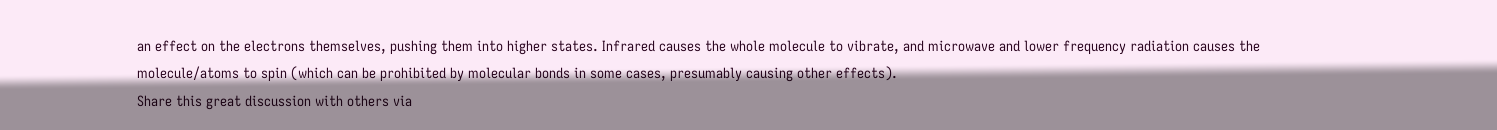an effect on the electrons themselves, pushing them into higher states. Infrared causes the whole molecule to vibrate, and microwave and lower frequency radiation causes the molecule/atoms to spin (which can be prohibited by molecular bonds in some cases, presumably causing other effects).
Share this great discussion with others via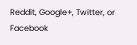Reddit, Google+, Twitter, or Facebook